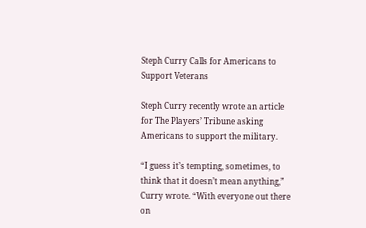Steph Curry Calls for Americans to Support Veterans

Steph Curry recently wrote an article for The Players’ Tribune asking Americans to support the military.

“I guess it’s tempting, sometimes, to think that it doesn’t mean anything,” Curry wrote. “With everyone out there on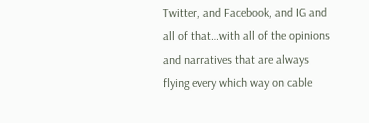Twitter, and Facebook, and IG and all of that…with all of the opinions and narratives that are always flying every which way on cable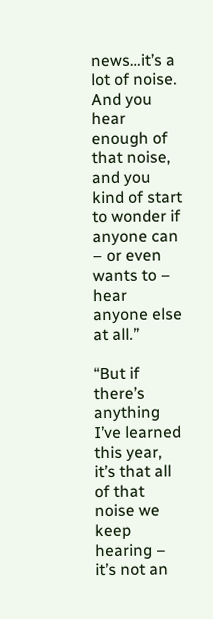news…it’s a lot of noise. And you hear enough of that noise, and you kind of start to wonder if anyone can – or even wants to – hear anyone else at all.”

“But if there’s anything I’ve learned this year, it’s that all of that noise we keep hearing – it’s not an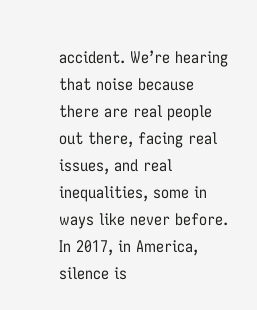accident. We’re hearing that noise because there are real people out there, facing real issues, and real inequalities, some in ways like never before. In 2017, in America, silence is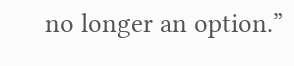no longer an option.”